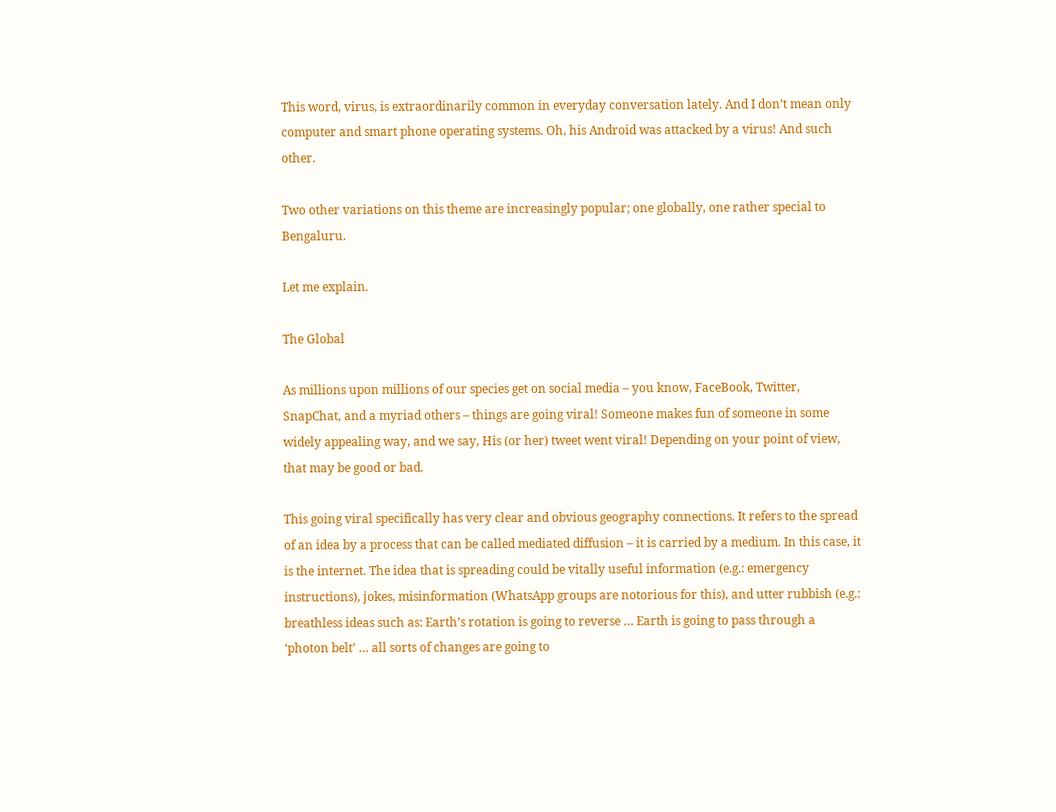This word, virus, is extraordinarily common in everyday conversation lately. And I don’t mean only computer and smart phone operating systems. Oh, his Android was attacked by a virus! And such other.

Two other variations on this theme are increasingly popular; one globally, one rather special to Bengaluru.

Let me explain.

The Global

As millions upon millions of our species get on social media – you know, FaceBook, Twitter, SnapChat, and a myriad others – things are going viral! Someone makes fun of someone in some widely appealing way, and we say, His (or her) tweet went viral! Depending on your point of view, that may be good or bad.

This going viral specifically has very clear and obvious geography connections. It refers to the spread of an idea by a process that can be called mediated diffusion – it is carried by a medium. In this case, it is the internet. The idea that is spreading could be vitally useful information (e.g.: emergency instructions), jokes, misinformation (WhatsApp groups are notorious for this), and utter rubbish (e.g.: breathless ideas such as: Earth’s rotation is going to reverse … Earth is going to pass through a ‘photon belt’ … all sorts of changes are going to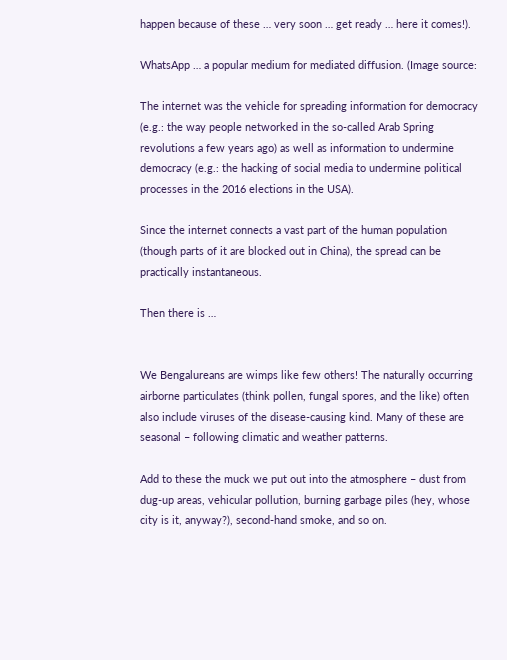happen because of these … very soon … get ready … here it comes!).

WhatsApp … a popular medium for mediated diffusion. (Image source:

The internet was the vehicle for spreading information for democracy (e.g.: the way people networked in the so-called Arab Spring revolutions a few years ago) as well as information to undermine democracy (e.g.: the hacking of social media to undermine political processes in the 2016 elections in the USA).

Since the internet connects a vast part of the human population (though parts of it are blocked out in China), the spread can be practically instantaneous.

Then there is …


We Bengalureans are wimps like few others! The naturally occurring airborne particulates (think pollen, fungal spores, and the like) often also include viruses of the disease-causing kind. Many of these are seasonal – following climatic and weather patterns.

Add to these the muck we put out into the atmosphere – dust from dug-up areas, vehicular pollution, burning garbage piles (hey, whose city is it, anyway?), second-hand smoke, and so on.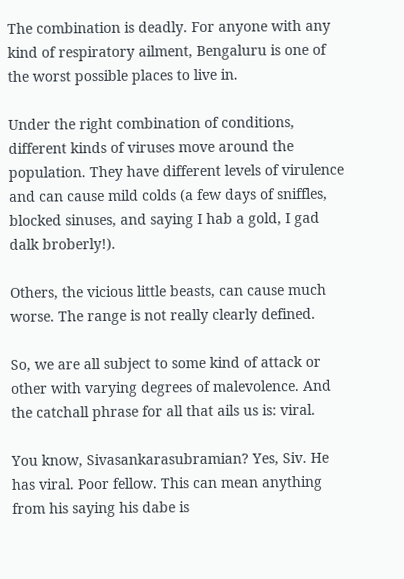The combination is deadly. For anyone with any kind of respiratory ailment, Bengaluru is one of the worst possible places to live in.

Under the right combination of conditions, different kinds of viruses move around the population. They have different levels of virulence and can cause mild colds (a few days of sniffles, blocked sinuses, and saying I hab a gold, I gad dalk broberly!).

Others, the vicious little beasts, can cause much worse. The range is not really clearly defined.

So, we are all subject to some kind of attack or other with varying degrees of malevolence. And the catchall phrase for all that ails us is: viral.

You know, Sivasankarasubramian? Yes, Siv. He has viral. Poor fellow. This can mean anything from his saying his dabe is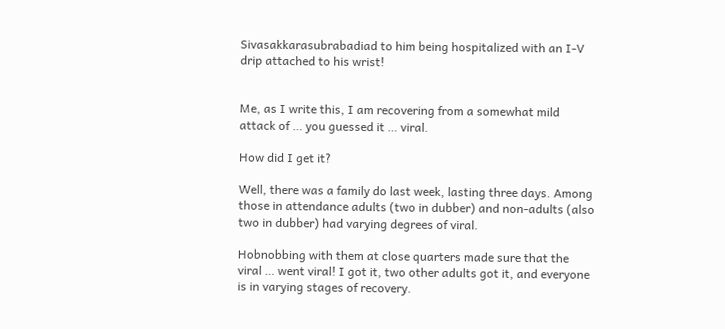Sivasakkarasubrabadiad to him being hospitalized with an I-V drip attached to his wrist!


Me, as I write this, I am recovering from a somewhat mild attack of … you guessed it … viral.

How did I get it?

Well, there was a family do last week, lasting three days. Among those in attendance adults (two in dubber) and non-adults (also two in dubber) had varying degrees of viral.

Hobnobbing with them at close quarters made sure that the viral … went viral! I got it, two other adults got it, and everyone is in varying stages of recovery.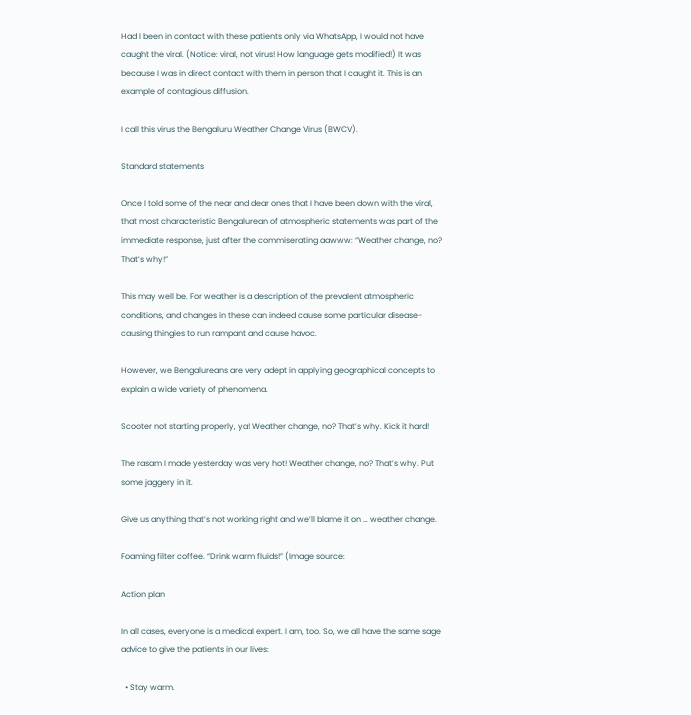Had I been in contact with these patients only via WhatsApp, I would not have caught the viral. (Notice: viral, not virus! How language gets modified!) It was because I was in direct contact with them in person that I caught it. This is an example of contagious diffusion.

I call this virus the Bengaluru Weather Change Virus (BWCV).

Standard statements

Once I told some of the near and dear ones that I have been down with the viral, that most characteristic Bengalurean of atmospheric statements was part of the immediate response, just after the commiserating aawww: “Weather change, no? That’s why!”

This may well be. For weather is a description of the prevalent atmospheric conditions, and changes in these can indeed cause some particular disease-causing thingies to run rampant and cause havoc.

However, we Bengalureans are very adept in applying geographical concepts to explain a wide variety of phenomena.

Scooter not starting properly, ya! Weather change, no? That’s why. Kick it hard!

The rasam I made yesterday was very hot! Weather change, no? That’s why. Put some jaggery in it.

Give us anything that’s not working right and we’ll blame it on … weather change.

Foaming filter coffee. “Drink warm fluids!” (Image source:

Action plan

In all cases, everyone is a medical expert. I am, too. So, we all have the same sage advice to give the patients in our lives:

  • Stay warm.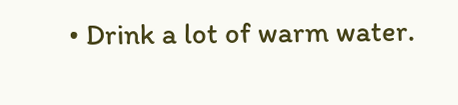• Drink a lot of warm water.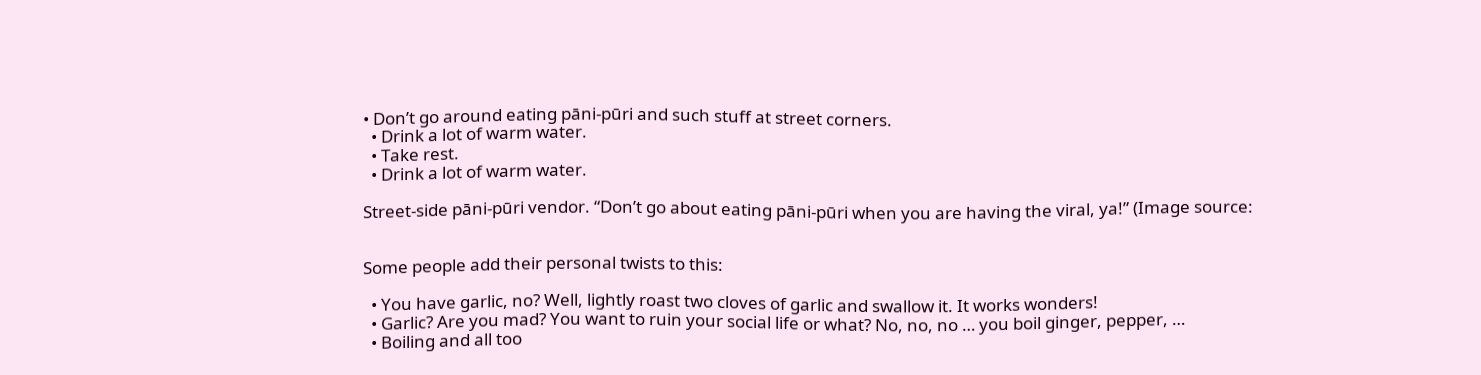• Don’t go around eating pāni-pūri and such stuff at street corners.
  • Drink a lot of warm water.
  • Take rest.
  • Drink a lot of warm water.

Street-side pāni-pūri vendor. “Don’t go about eating pāni-pūri when you are having the viral, ya!” (Image source:


Some people add their personal twists to this:

  • You have garlic, no? Well, lightly roast two cloves of garlic and swallow it. It works wonders!
  • Garlic? Are you mad? You want to ruin your social life or what? No, no, no … you boil ginger, pepper, …
  • Boiling and all too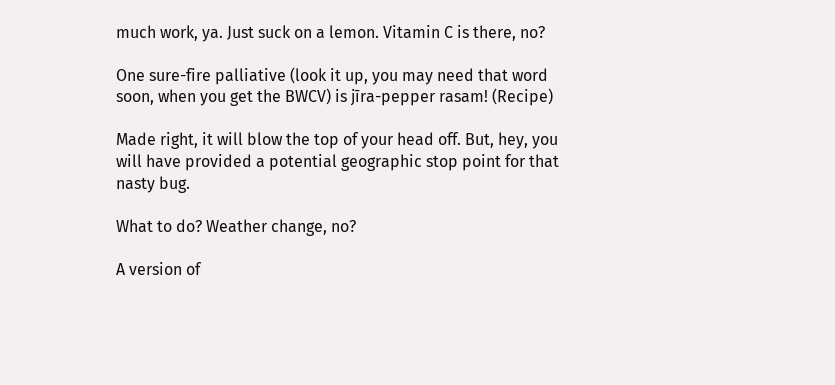much work, ya. Just suck on a lemon. Vitamin C is there, no?

One sure-fire palliative (look it up, you may need that word soon, when you get the BWCV) is jīra-pepper rasam! (Recipe)

Made right, it will blow the top of your head off. But, hey, you will have provided a potential geographic stop point for that nasty bug.

What to do? Weather change, no?

A version of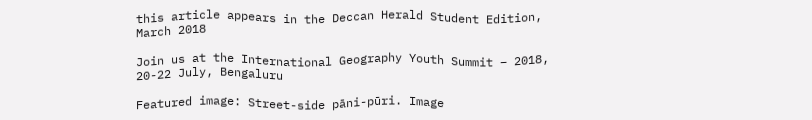this article appears in the Deccan Herald Student Edition, March 2018

Join us at the International Geography Youth Summit – 2018, 20-22 July, Bengaluru

Featured image: Street-side pāni-pūri. Image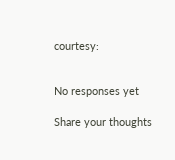courtesy:


No responses yet

Share your thoughts